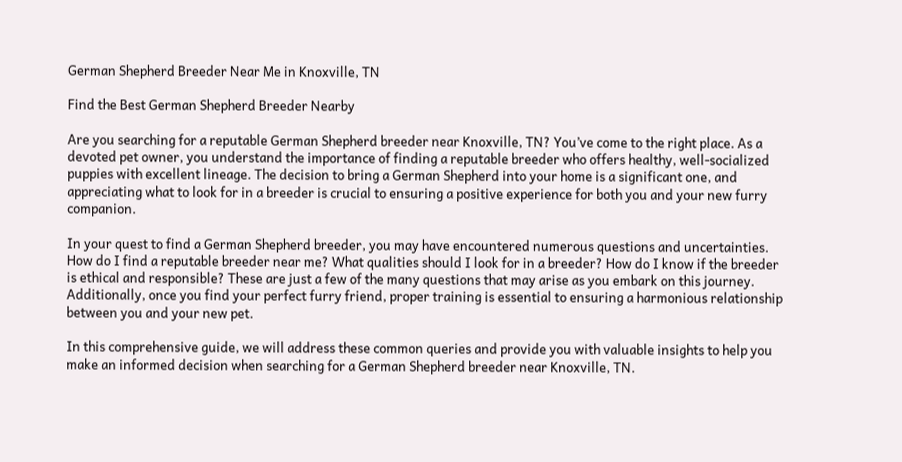German Shepherd Breeder Near Me in Knoxville, TN

Find the Best German Shepherd Breeder Nearby

Are you searching for a reputable German Shepherd breeder near Knoxville, TN? You’ve come to the right place. As a devoted pet owner, you understand the importance of finding a reputable breeder who offers healthy, well-socialized puppies with excellent lineage. The decision to bring a German Shepherd into your home is a significant one, and appreciating what to look for in a breeder is crucial to ensuring a positive experience for both you and your new furry companion.

In your quest to find a German Shepherd breeder, you may have encountered numerous questions and uncertainties. How do I find a reputable breeder near me? What qualities should I look for in a breeder? How do I know if the breeder is ethical and responsible? These are just a few of the many questions that may arise as you embark on this journey. Additionally, once you find your perfect furry friend, proper training is essential to ensuring a harmonious relationship between you and your new pet.

In this comprehensive guide, we will address these common queries and provide you with valuable insights to help you make an informed decision when searching for a German Shepherd breeder near Knoxville, TN.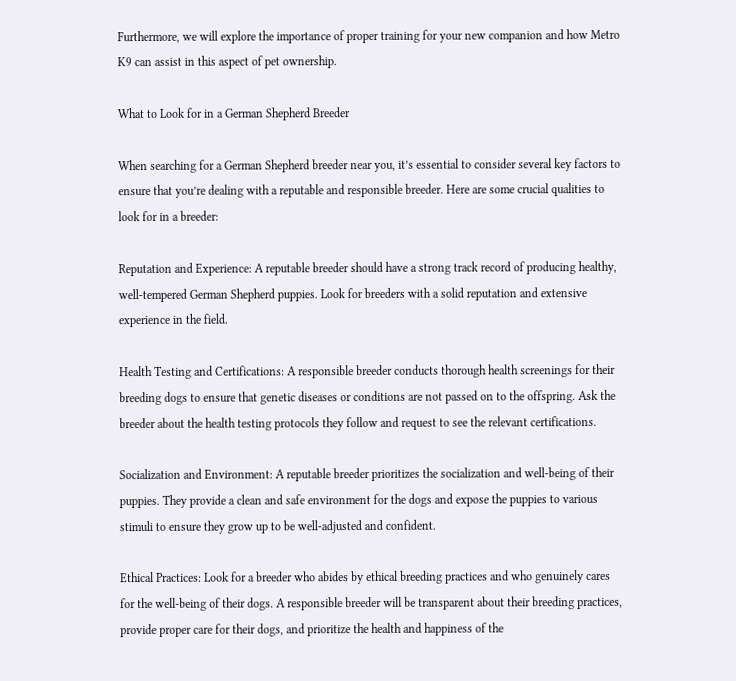Furthermore, we will explore the importance of proper training for your new companion and how Metro K9 can assist in this aspect of pet ownership.

What to Look for in a German Shepherd Breeder

When searching for a German Shepherd breeder near you, it’s essential to consider several key factors to ensure that you’re dealing with a reputable and responsible breeder. Here are some crucial qualities to look for in a breeder:

Reputation and Experience: A reputable breeder should have a strong track record of producing healthy, well-tempered German Shepherd puppies. Look for breeders with a solid reputation and extensive experience in the field.

Health Testing and Certifications: A responsible breeder conducts thorough health screenings for their breeding dogs to ensure that genetic diseases or conditions are not passed on to the offspring. Ask the breeder about the health testing protocols they follow and request to see the relevant certifications.

Socialization and Environment: A reputable breeder prioritizes the socialization and well-being of their puppies. They provide a clean and safe environment for the dogs and expose the puppies to various stimuli to ensure they grow up to be well-adjusted and confident.

Ethical Practices: Look for a breeder who abides by ethical breeding practices and who genuinely cares for the well-being of their dogs. A responsible breeder will be transparent about their breeding practices, provide proper care for their dogs, and prioritize the health and happiness of the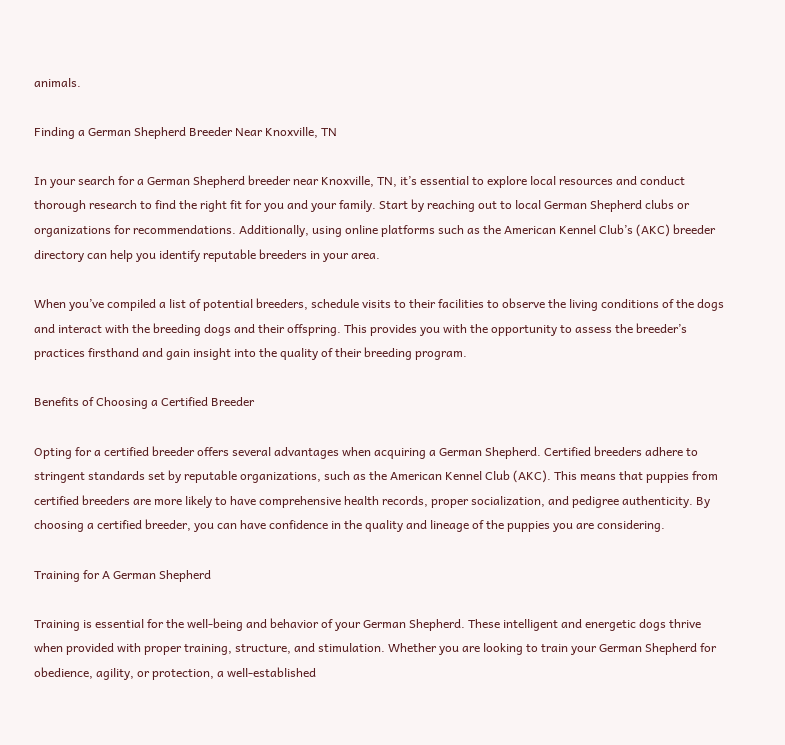animals.

Finding a German Shepherd Breeder Near Knoxville, TN

In your search for a German Shepherd breeder near Knoxville, TN, it’s essential to explore local resources and conduct thorough research to find the right fit for you and your family. Start by reaching out to local German Shepherd clubs or organizations for recommendations. Additionally, using online platforms such as the American Kennel Club’s (AKC) breeder directory can help you identify reputable breeders in your area.

When you’ve compiled a list of potential breeders, schedule visits to their facilities to observe the living conditions of the dogs and interact with the breeding dogs and their offspring. This provides you with the opportunity to assess the breeder’s practices firsthand and gain insight into the quality of their breeding program.

Benefits of Choosing a Certified Breeder

Opting for a certified breeder offers several advantages when acquiring a German Shepherd. Certified breeders adhere to stringent standards set by reputable organizations, such as the American Kennel Club (AKC). This means that puppies from certified breeders are more likely to have comprehensive health records, proper socialization, and pedigree authenticity. By choosing a certified breeder, you can have confidence in the quality and lineage of the puppies you are considering.

Training for A German Shepherd

Training is essential for the well-being and behavior of your German Shepherd. These intelligent and energetic dogs thrive when provided with proper training, structure, and stimulation. Whether you are looking to train your German Shepherd for obedience, agility, or protection, a well-established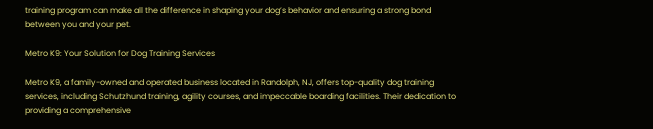training program can make all the difference in shaping your dog’s behavior and ensuring a strong bond between you and your pet.

Metro K9: Your Solution for Dog Training Services

Metro K9, a family-owned and operated business located in Randolph, NJ, offers top-quality dog training services, including Schutzhund training, agility courses, and impeccable boarding facilities. Their dedication to providing a comprehensive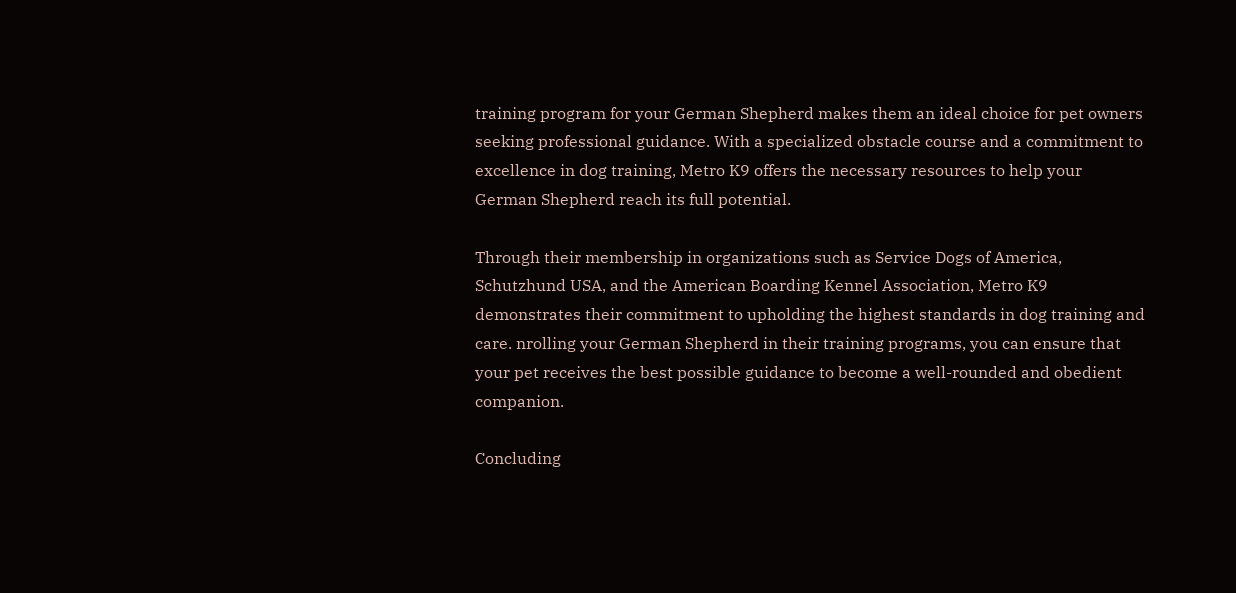training program for your German Shepherd makes them an ideal choice for pet owners seeking professional guidance. With a specialized obstacle course and a commitment to excellence in dog training, Metro K9 offers the necessary resources to help your German Shepherd reach its full potential.

Through their membership in organizations such as Service Dogs of America, Schutzhund USA, and the American Boarding Kennel Association, Metro K9 demonstrates their commitment to upholding the highest standards in dog training and care. nrolling your German Shepherd in their training programs, you can ensure that your pet receives the best possible guidance to become a well-rounded and obedient companion.

Concluding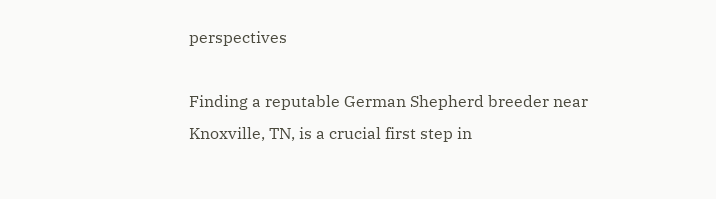perspectives

Finding a reputable German Shepherd breeder near Knoxville, TN, is a crucial first step in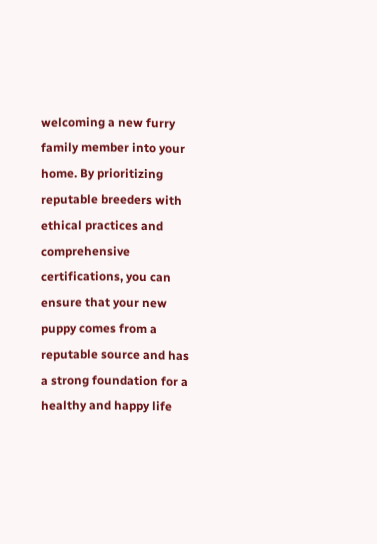welcoming a new furry family member into your home. By prioritizing reputable breeders with ethical practices and comprehensive certifications, you can ensure that your new puppy comes from a reputable source and has a strong foundation for a healthy and happy life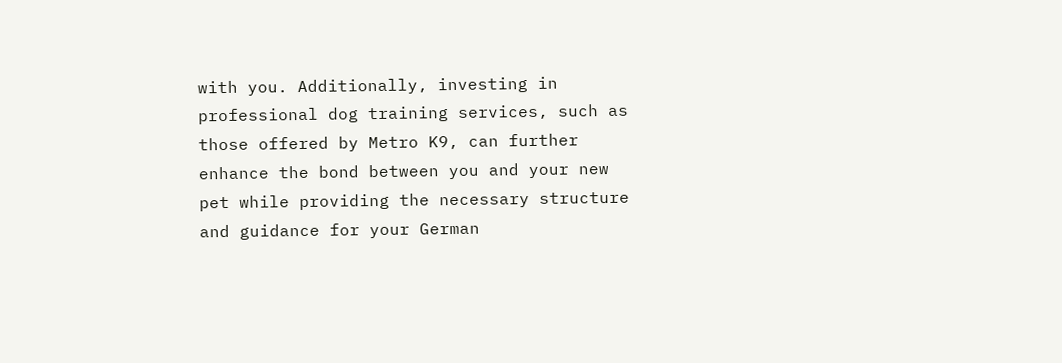with you. Additionally, investing in professional dog training services, such as those offered by Metro K9, can further enhance the bond between you and your new pet while providing the necessary structure and guidance for your German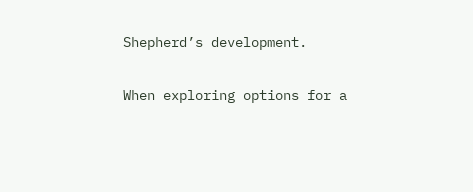Shepherd’s development.

When exploring options for a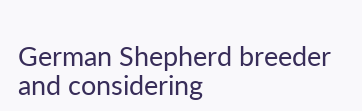German Shepherd breeder and considering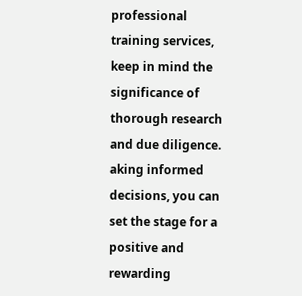professional training services, keep in mind the significance of thorough research and due diligence. aking informed decisions, you can set the stage for a positive and rewarding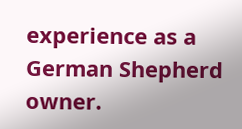experience as a German Shepherd owner.